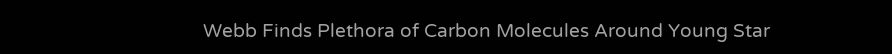Webb Finds Plethora of Carbon Molecules Around Young Star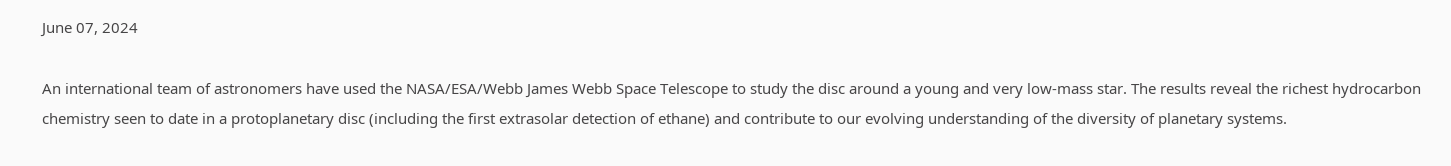June 07, 2024

An international team of astronomers have used the NASA/ESA/Webb James Webb Space Telescope to study the disc around a young and very low-mass star. The results reveal the richest hydrocarbon chemistry seen to date in a protoplanetary disc (including the first extrasolar detection of ethane) and contribute to our evolving understanding of the diversity of planetary systems.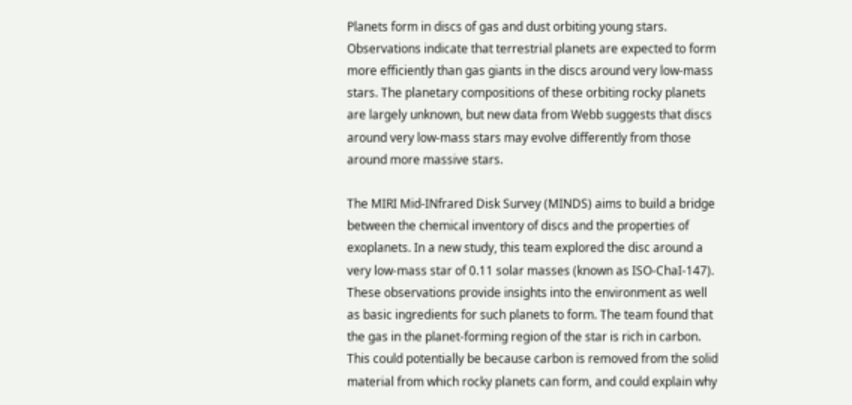Planets form in discs of gas and dust orbiting young stars. Observations indicate that terrestrial planets are expected to form more efficiently than gas giants in the discs around very low-mass stars. The planetary compositions of these orbiting rocky planets are largely unknown, but new data from Webb suggests that discs around very low-mass stars may evolve differently from those around more massive stars.

The MIRI Mid-INfrared Disk Survey (MINDS) aims to build a bridge between the chemical inventory of discs and the properties of exoplanets. In a new study, this team explored the disc around a very low-mass star of 0.11 solar masses (known as ISO-ChaI-147). These observations provide insights into the environment as well as basic ingredients for such planets to form. The team found that the gas in the planet-forming region of the star is rich in carbon. This could potentially be because carbon is removed from the solid material from which rocky planets can form, and could explain why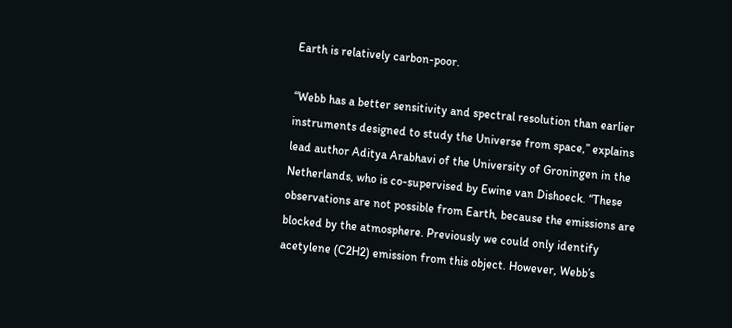Earth is relatively carbon-poor.

“Webb has a better sensitivity and spectral resolution than earlier instruments designed to study the Universe from space,” explains lead author Aditya Arabhavi of the University of Groningen in the Netherlands, who is co-supervised by Ewine van Dishoeck. “These observations are not possible from Earth, because the emissions are blocked by the atmosphere. Previously we could only identify acetylene (C2H2) emission from this object. However, Webb’s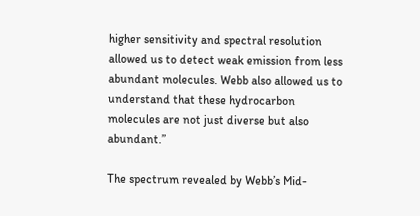higher sensitivity and spectral resolution allowed us to detect weak emission from less abundant molecules. Webb also allowed us to understand that these hydrocarbon molecules are not just diverse but also abundant.”

The spectrum revealed by Webb’s Mid-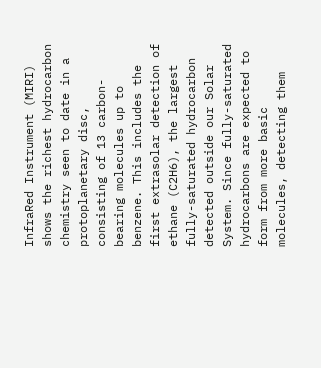InfraRed Instrument (MIRI) shows the richest hydrocarbon chemistry seen to date in a protoplanetary disc, consisting of 13 carbon-bearing molecules up to benzene. This includes the first extrasolar detection of ethane (C2H6), the largest fully-saturated hydrocarbon detected outside our Solar System. Since fully-saturated hydrocarbons are expected to form from more basic molecules, detecting them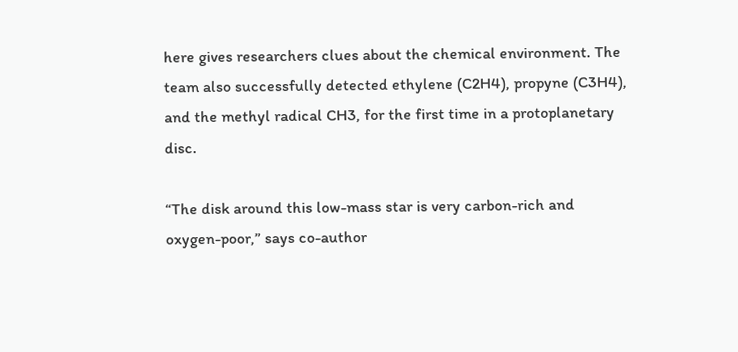here gives researchers clues about the chemical environment. The team also successfully detected ethylene (C2H4), propyne (C3H4), and the methyl radical CH3, for the first time in a protoplanetary disc.

“The disk around this low-mass star is very carbon-rich and oxygen-poor,” says co-author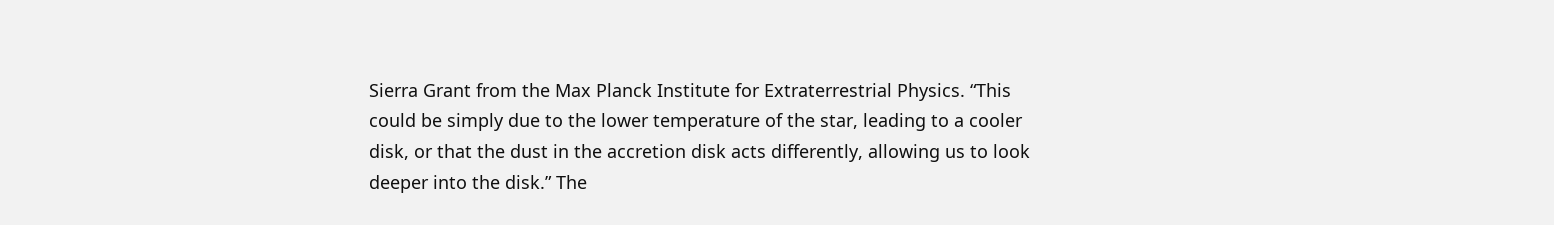Sierra Grant from the Max Planck Institute for Extraterrestrial Physics. “This could be simply due to the lower temperature of the star, leading to a cooler disk, or that the dust in the accretion disk acts differently, allowing us to look deeper into the disk.” The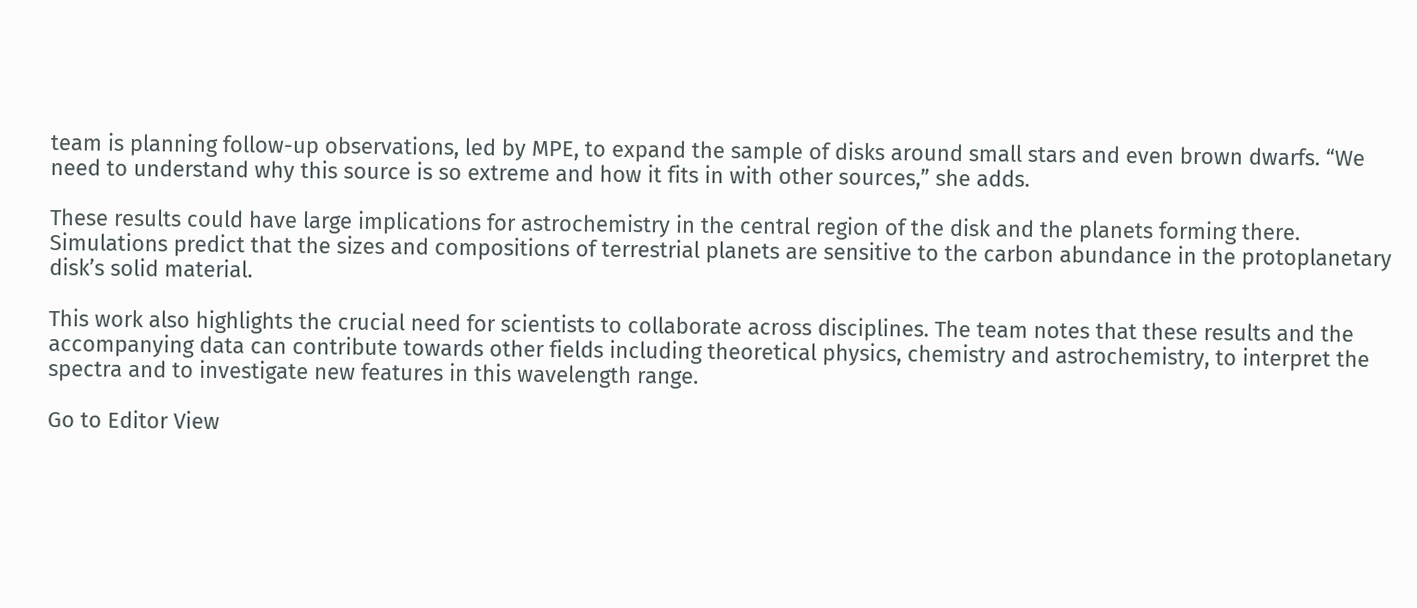team is planning follow-up observations, led by MPE, to expand the sample of disks around small stars and even brown dwarfs. “We need to understand why this source is so extreme and how it fits in with other sources,” she adds.

These results could have large implications for astrochemistry in the central region of the disk and the planets forming there. Simulations predict that the sizes and compositions of terrestrial planets are sensitive to the carbon abundance in the protoplanetary disk’s solid material.

This work also highlights the crucial need for scientists to collaborate across disciplines. The team notes that these results and the accompanying data can contribute towards other fields including theoretical physics, chemistry and astrochemistry, to interpret the spectra and to investigate new features in this wavelength range.

Go to Editor View